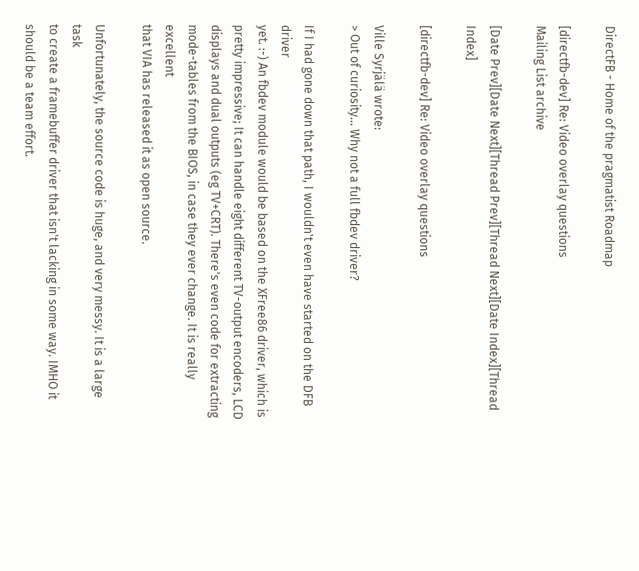DirectFB - Home of the pragmatist Roadmap

[directfb-dev] Re: Video overlay questions
Mailing List archive

[Date Prev][Date Next][Thread Prev][Thread Next][Date Index][Thread Index]

[directfb-dev] Re: Video overlay questions

Ville Syrjälä wrote:
> Out of curiosity... Why not a full fbdev driver?

If I had gone down that path, I wouldn't even have started on the DFB driver
yet. :-) An fbdev module would be based on the XFree86 driver, which is
pretty impressive; It can handle eight different TV-output encoders, LCD
displays and dual outputs (eg TV+CRT). There's even code for extracting
mode-tables from the BIOS, in case they ever change. It is really excellent
that VIA has released it as open source.

Unfortunately, the source code is huge, and very messy. It is a large task
to create a framebuffer driver that isn't lacking in some way. IMHO it
should be a team effort.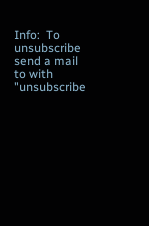Info:  To unsubscribe send a mail to with
"unsubscribe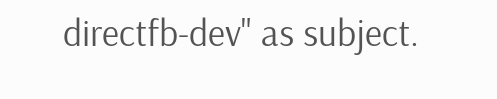directfb-dev" as subject.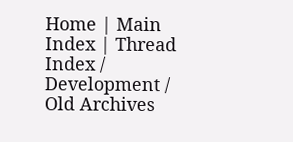Home | Main Index | Thread Index / Development / Old Archives